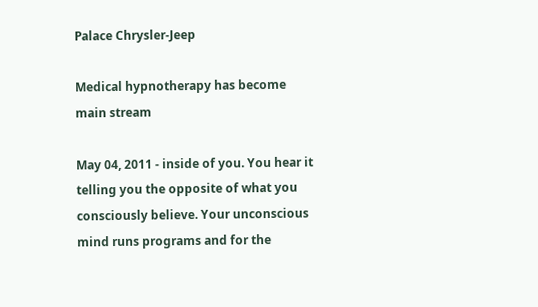Palace Chrysler-Jeep

Medical hypnotherapy has become main stream

May 04, 2011 - inside of you. You hear it telling you the opposite of what you consciously believe. Your unconscious mind runs programs and for the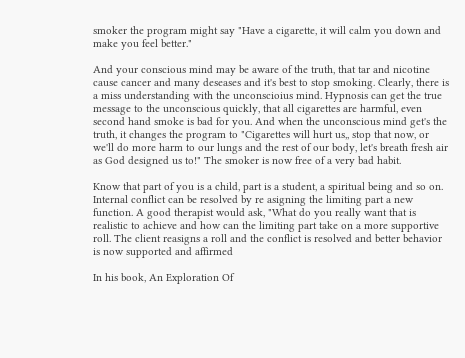smoker the program might say "Have a cigarette, it will calm you down and make you feel better."

And your conscious mind may be aware of the truth, that tar and nicotine cause cancer and many deseases and it's best to stop smoking. Clearly, there is a miss understanding with the unconscioius mind. Hypnosis can get the true message to the unconscious quickly, that all cigarettes are harmful, even second hand smoke is bad for you. And when the unconscious mind get's the truth, it changes the program to "Cigarettes will hurt us,, stop that now, or we'll do more harm to our lungs and the rest of our body, let's breath fresh air as God designed us to!" The smoker is now free of a very bad habit.

Know that part of you is a child, part is a student, a spiritual being and so on. Internal conflict can be resolved by re asigning the limiting part a new function. A good therapist would ask, "What do you really want that is realistic to achieve and how can the limiting part take on a more supportive roll. The client reasigns a roll and the conflict is resolved and better behavior is now supported and affirmed

In his book, An Exploration Of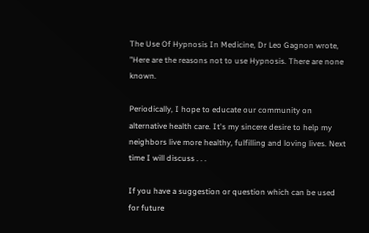The Use Of Hypnosis In Medicine, Dr Leo Gagnon wrote, "Here are the reasons not to use Hypnosis. There are none known.

Periodically, I hope to educate our community on alternative health care. It's my sincere desire to help my neighbors live more healthy, fulfilling and loving lives. Next time I will discuss . . .

If you have a suggestion or question which can be used for future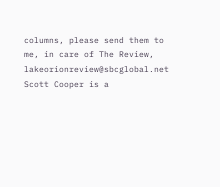columns, please send them to me, in care of The Review, lakeorionreview@sbcglobal.net Scott Cooper is a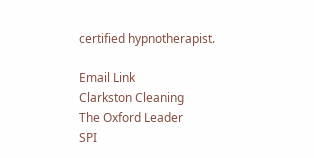certified hypnotherapist.

Email Link
Clarkston Cleaning
The Oxford Leader
SPI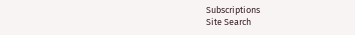Subscriptions
Site Search